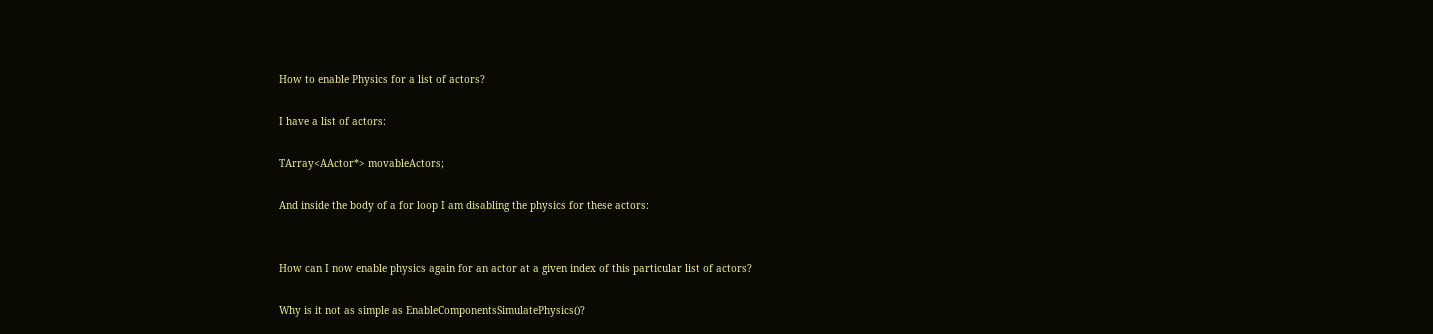How to enable Physics for a list of actors?

I have a list of actors:

TArray<AActor*> movableActors;

And inside the body of a for loop I am disabling the physics for these actors:


How can I now enable physics again for an actor at a given index of this particular list of actors?

Why is it not as simple as EnableComponentsSimulatePhysics()?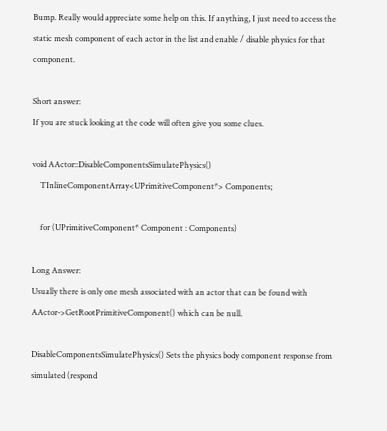Bump. Really would appreciate some help on this. If anything, I just need to access the static mesh component of each actor in the list and enable / disable physics for that component.

Short answer:
If you are stuck looking at the code will often give you some clues.

void AActor::DisableComponentsSimulatePhysics()
    TInlineComponentArray<UPrimitiveComponent*> Components;

    for (UPrimitiveComponent* Component : Components)

Long Answer:
Usually there is only one mesh associated with an actor that can be found with AActor->GetRootPrimitiveComponent() which can be null.

DisableComponentsSimulatePhysics() Sets the physics body component response from simulated (respond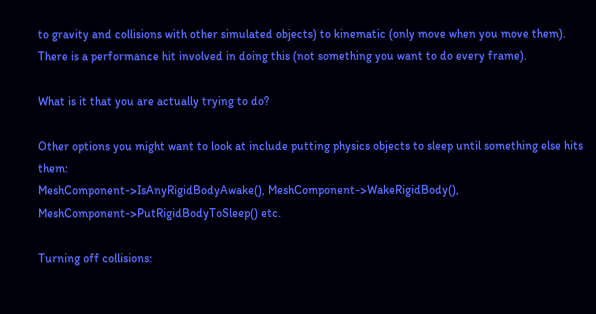to gravity and collisions with other simulated objects) to kinematic (only move when you move them).
There is a performance hit involved in doing this (not something you want to do every frame).

What is it that you are actually trying to do?

Other options you might want to look at include putting physics objects to sleep until something else hits them:
MeshComponent->IsAnyRigidBodyAwake(), MeshComponent->WakeRigidBody(), MeshComponent->PutRigidBodyToSleep() etc.

Turning off collisions: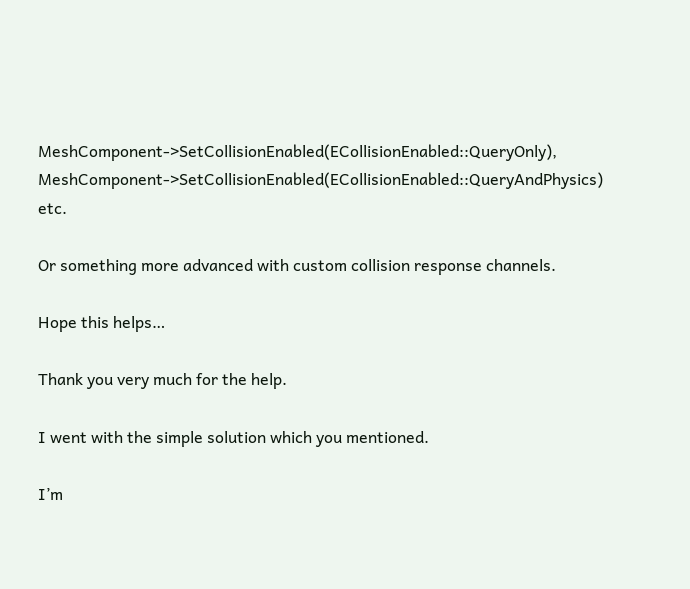MeshComponent->SetCollisionEnabled(ECollisionEnabled::QueryOnly), MeshComponent->SetCollisionEnabled(ECollisionEnabled::QueryAndPhysics) etc.

Or something more advanced with custom collision response channels.

Hope this helps…

Thank you very much for the help.

I went with the simple solution which you mentioned.

I’m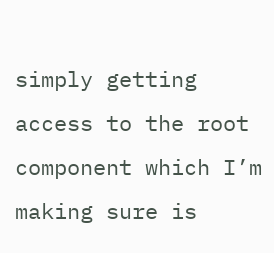simply getting access to the root component which I’m making sure is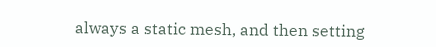always a static mesh, and then setting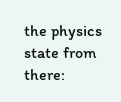the physics state from there: